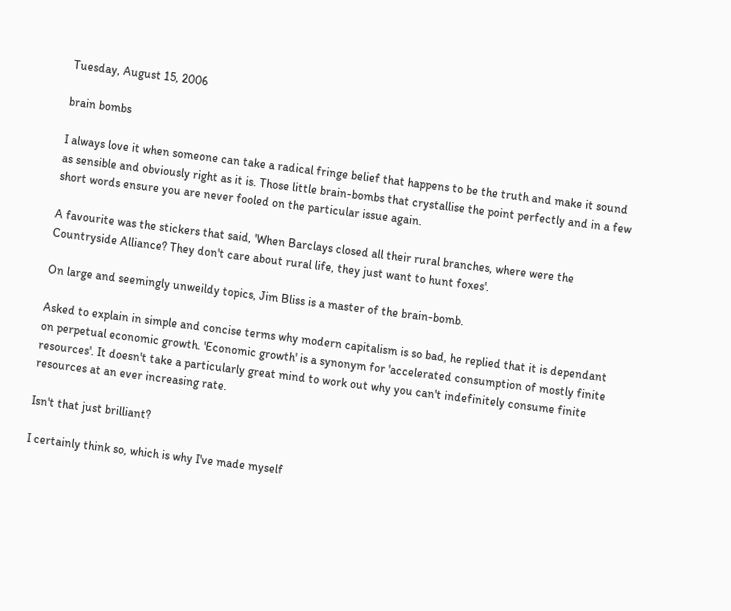Tuesday, August 15, 2006

brain bombs

I always love it when someone can take a radical fringe belief that happens to be the truth and make it sound as sensible and obviously right as it is. Those little brain-bombs that crystallise the point perfectly and in a few short words ensure you are never fooled on the particular issue again.

A favourite was the stickers that said, 'When Barclays closed all their rural branches, where were the Countryside Alliance? They don't care about rural life, they just want to hunt foxes'.

On large and seemingly unweildy topics, Jim Bliss is a master of the brain-bomb.

Asked to explain in simple and concise terms why modern capitalism is so bad, he replied that it is dependant on perpetual economic growth. 'Economic growth' is a synonym for 'accelerated consumption of mostly finite resources'. It doesn't take a particularly great mind to work out why you can't indefinitely consume finite resources at an ever increasing rate.

Isn't that just brilliant?

I certainly think so, which is why I've made myself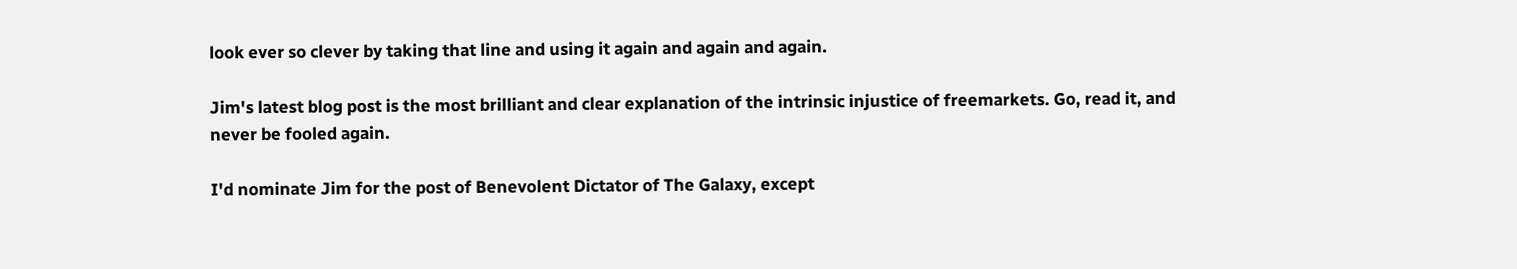look ever so clever by taking that line and using it again and again and again.

Jim's latest blog post is the most brilliant and clear explanation of the intrinsic injustice of freemarkets. Go, read it, and never be fooled again.

I'd nominate Jim for the post of Benevolent Dictator of The Galaxy, except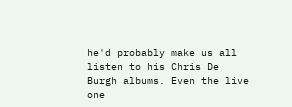he'd probably make us all listen to his Chris De Burgh albums. Even the live one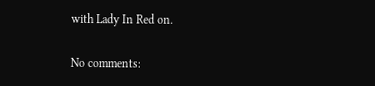with Lady In Red on.

No comments: